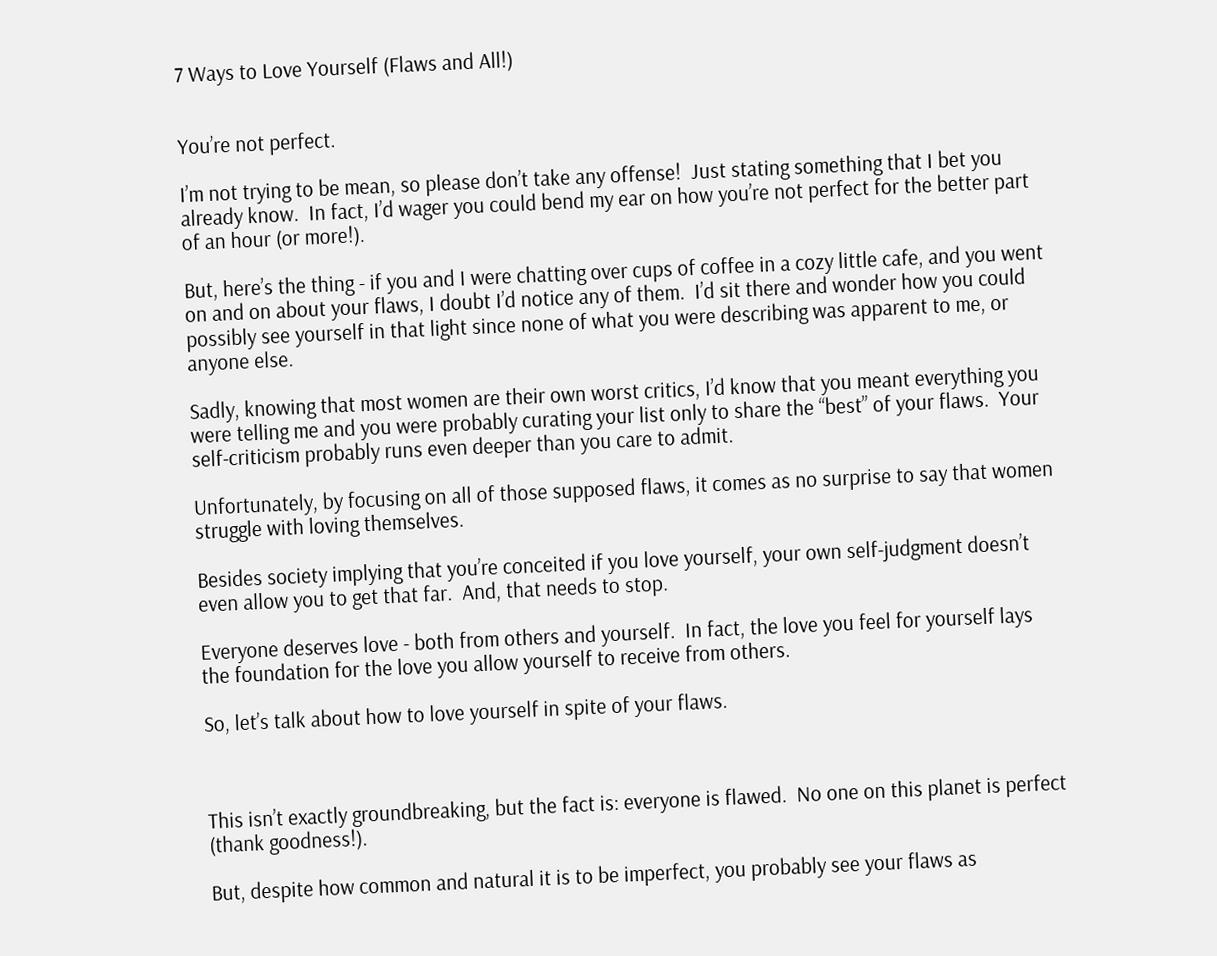7 Ways to Love Yourself (Flaws and All!)


You’re not perfect.

I’m not trying to be mean, so please don’t take any offense!  Just stating something that I bet you already know.  In fact, I’d wager you could bend my ear on how you’re not perfect for the better part of an hour (or more!).

But, here’s the thing - if you and I were chatting over cups of coffee in a cozy little cafe, and you went on and on about your flaws, I doubt I’d notice any of them.  I’d sit there and wonder how you could possibly see yourself in that light since none of what you were describing was apparent to me, or anyone else.

Sadly, knowing that most women are their own worst critics, I’d know that you meant everything you were telling me and you were probably curating your list only to share the “best” of your flaws.  Your self-criticism probably runs even deeper than you care to admit.

Unfortunately, by focusing on all of those supposed flaws, it comes as no surprise to say that women struggle with loving themselves.

Besides society implying that you’re conceited if you love yourself, your own self-judgment doesn’t even allow you to get that far.  And, that needs to stop.

Everyone deserves love - both from others and yourself.  In fact, the love you feel for yourself lays the foundation for the love you allow yourself to receive from others.

So, let’s talk about how to love yourself in spite of your flaws.



This isn’t exactly groundbreaking, but the fact is: everyone is flawed.  No one on this planet is perfect (thank goodness!).

But, despite how common and natural it is to be imperfect, you probably see your flaws as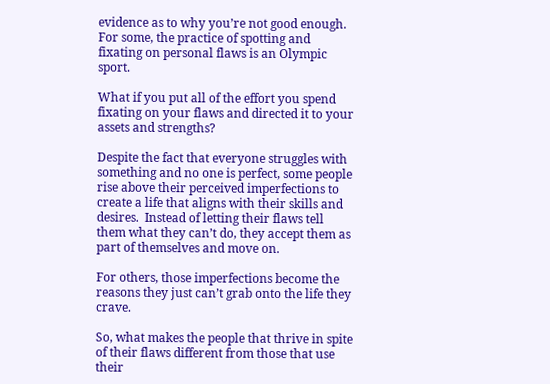evidence as to why you’re not good enough.  For some, the practice of spotting and fixating on personal flaws is an Olympic sport.

What if you put all of the effort you spend fixating on your flaws and directed it to your assets and strengths?

Despite the fact that everyone struggles with something and no one is perfect, some people rise above their perceived imperfections to create a life that aligns with their skills and desires.  Instead of letting their flaws tell them what they can’t do, they accept them as part of themselves and move on.

For others, those imperfections become the reasons they just can’t grab onto the life they crave.

So, what makes the people that thrive in spite of their flaws different from those that use their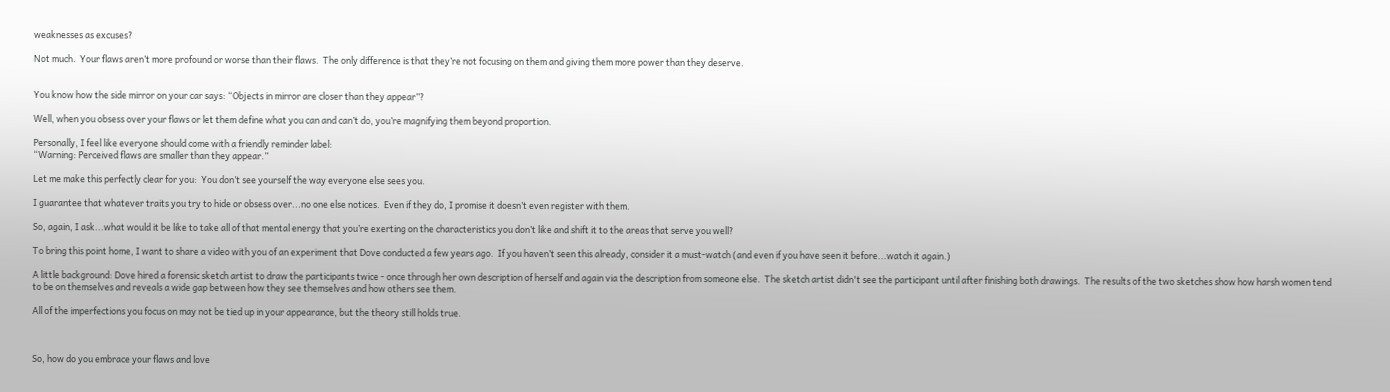weaknesses as excuses?

Not much.  Your flaws aren’t more profound or worse than their flaws.  The only difference is that they’re not focusing on them and giving them more power than they deserve.


You know how the side mirror on your car says: “Objects in mirror are closer than they appear”?

Well, when you obsess over your flaws or let them define what you can and can’t do, you’re magnifying them beyond proportion.

Personally, I feel like everyone should come with a friendly reminder label:
“Warning: Perceived flaws are smaller than they appear.”

Let me make this perfectly clear for you:  You don’t see yourself the way everyone else sees you.

I guarantee that whatever traits you try to hide or obsess over...no one else notices.  Even if they do, I promise it doesn’t even register with them.

So, again, I ask...what would it be like to take all of that mental energy that you’re exerting on the characteristics you don’t like and shift it to the areas that serve you well?

To bring this point home, I want to share a video with you of an experiment that Dove conducted a few years ago.  If you haven’t seen this already, consider it a must-watch (and even if you have seen it before...watch it again.)

A little background: Dove hired a forensic sketch artist to draw the participants twice - once through her own description of herself and again via the description from someone else.  The sketch artist didn't see the participant until after finishing both drawings.  The results of the two sketches show how harsh women tend to be on themselves and reveals a wide gap between how they see themselves and how others see them.

All of the imperfections you focus on may not be tied up in your appearance, but the theory still holds true.



So, how do you embrace your flaws and love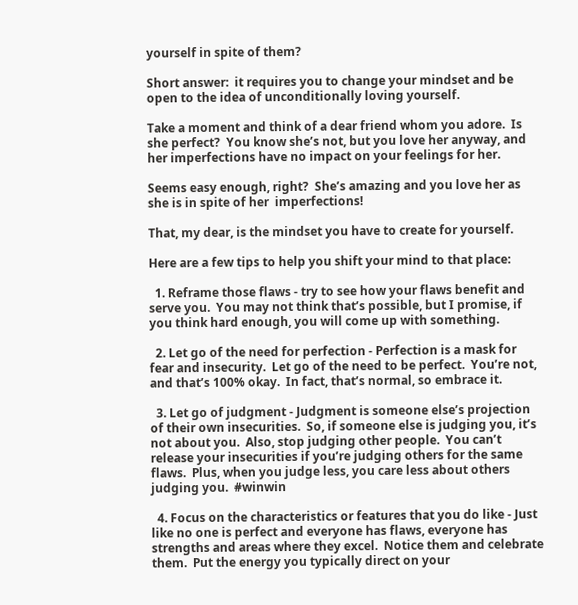yourself in spite of them?

Short answer:  it requires you to change your mindset and be open to the idea of unconditionally loving yourself.

Take a moment and think of a dear friend whom you adore.  Is she perfect?  You know she’s not, but you love her anyway, and her imperfections have no impact on your feelings for her.

Seems easy enough, right?  She’s amazing and you love her as she is in spite of her  imperfections!

That, my dear, is the mindset you have to create for yourself.

Here are a few tips to help you shift your mind to that place:

  1. Reframe those flaws - try to see how your flaws benefit and serve you.  You may not think that’s possible, but I promise, if you think hard enough, you will come up with something.

  2. Let go of the need for perfection - Perfection is a mask for fear and insecurity.  Let go of the need to be perfect.  You’re not, and that’s 100% okay.  In fact, that’s normal, so embrace it.

  3. Let go of judgment - Judgment is someone else’s projection of their own insecurities.  So, if someone else is judging you, it’s not about you.  Also, stop judging other people.  You can’t release your insecurities if you’re judging others for the same flaws.  Plus, when you judge less, you care less about others judging you.  #winwin

  4. Focus on the characteristics or features that you do like - Just like no one is perfect and everyone has flaws, everyone has strengths and areas where they excel.  Notice them and celebrate them.  Put the energy you typically direct on your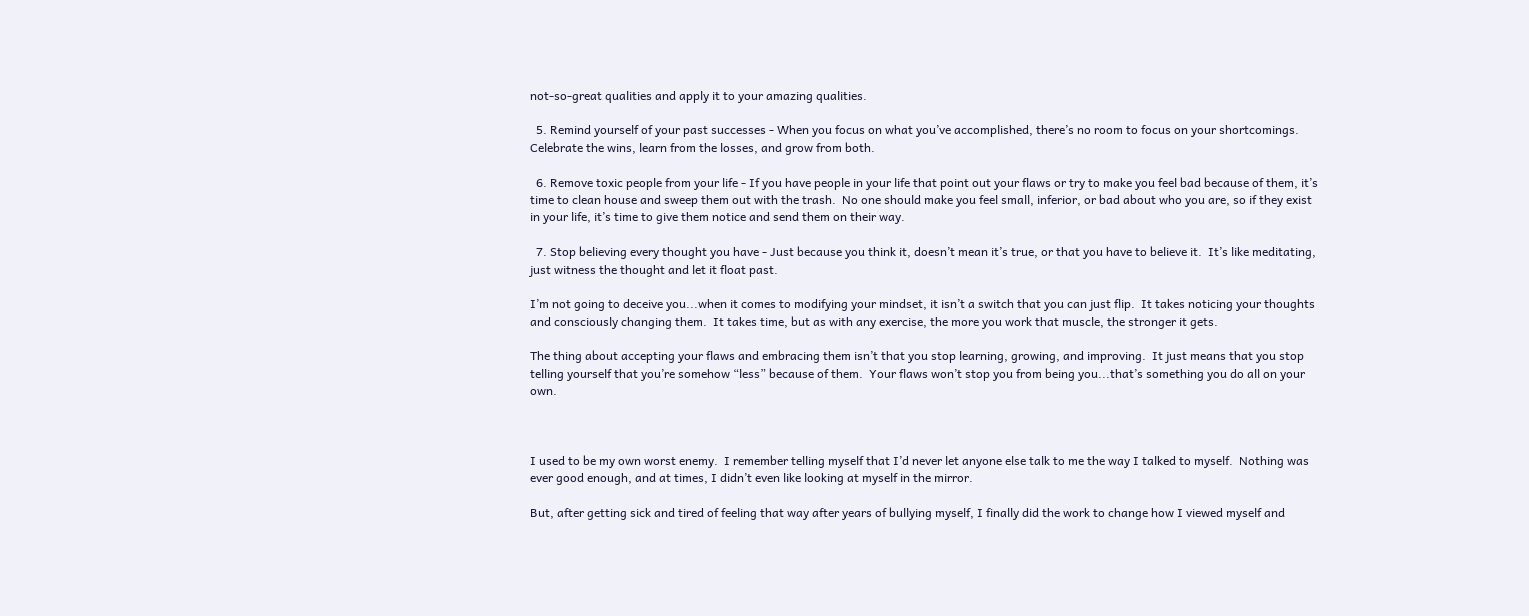not-so-great qualities and apply it to your amazing qualities.

  5. Remind yourself of your past successes - When you focus on what you’ve accomplished, there’s no room to focus on your shortcomings.  Celebrate the wins, learn from the losses, and grow from both.

  6. Remove toxic people from your life - If you have people in your life that point out your flaws or try to make you feel bad because of them, it’s time to clean house and sweep them out with the trash.  No one should make you feel small, inferior, or bad about who you are, so if they exist in your life, it’s time to give them notice and send them on their way.

  7. Stop believing every thought you have - Just because you think it, doesn’t mean it’s true, or that you have to believe it.  It’s like meditating, just witness the thought and let it float past.

I’m not going to deceive you...when it comes to modifying your mindset, it isn’t a switch that you can just flip.  It takes noticing your thoughts and consciously changing them.  It takes time, but as with any exercise, the more you work that muscle, the stronger it gets.

The thing about accepting your flaws and embracing them isn’t that you stop learning, growing, and improving.  It just means that you stop telling yourself that you’re somehow “less” because of them.  Your flaws won’t stop you from being you...that’s something you do all on your own.



I used to be my own worst enemy.  I remember telling myself that I’d never let anyone else talk to me the way I talked to myself.  Nothing was ever good enough, and at times, I didn’t even like looking at myself in the mirror.

But, after getting sick and tired of feeling that way after years of bullying myself, I finally did the work to change how I viewed myself and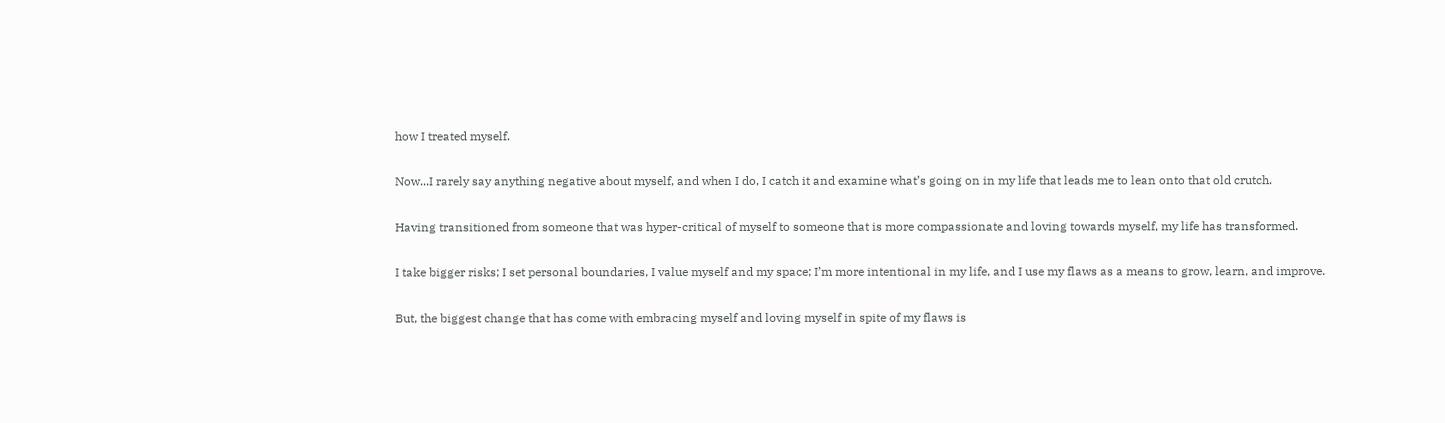how I treated myself.

Now...I rarely say anything negative about myself, and when I do, I catch it and examine what’s going on in my life that leads me to lean onto that old crutch.

Having transitioned from someone that was hyper-critical of myself to someone that is more compassionate and loving towards myself, my life has transformed.

I take bigger risks; I set personal boundaries, I value myself and my space; I’m more intentional in my life, and I use my flaws as a means to grow, learn, and improve.

But, the biggest change that has come with embracing myself and loving myself in spite of my flaws is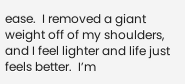ease.  I removed a giant weight off of my shoulders, and I feel lighter and life just feels better.  I’m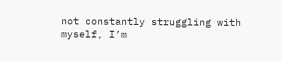not constantly struggling with myself, I’m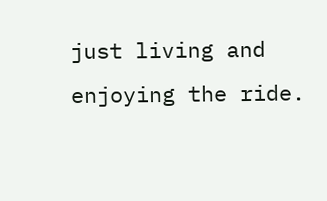just living and enjoying the ride.